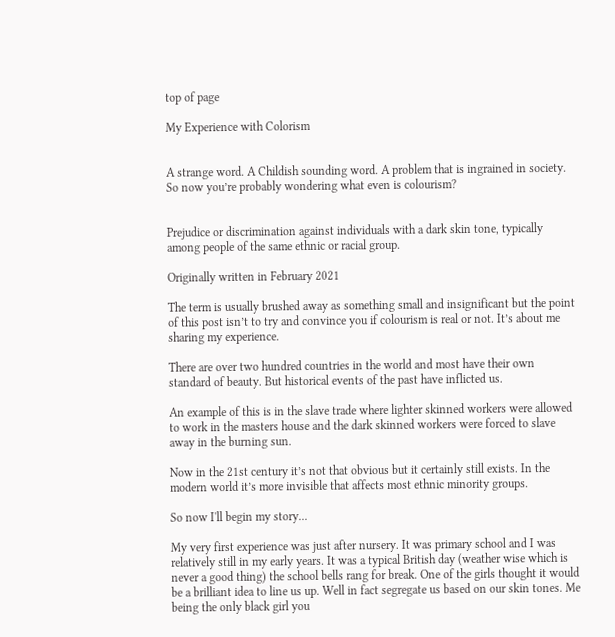top of page

My Experience with Colorism


A strange word. A Childish sounding word. A problem that is ingrained in society. So now you’re probably wondering what even is colourism?


Prejudice or discrimination against individuals with a dark skin tone, typically among people of the same ethnic or racial group.

Originally written in February 2021

The term is usually brushed away as something small and insignificant but the point of this post isn’t to try and convince you if colourism is real or not. It’s about me sharing my experience.

There are over two hundred countries in the world and most have their own standard of beauty. But historical events of the past have inflicted us.

An example of this is in the slave trade where lighter skinned workers were allowed to work in the masters house and the dark skinned workers were forced to slave away in the burning sun.

Now in the 21st century it’s not that obvious but it certainly still exists. In the modern world it’s more invisible that affects most ethnic minority groups.

So now I'll begin my story...

My very first experience was just after nursery. It was primary school and I was relatively still in my early years. It was a typical British day (weather wise which is never a good thing) the school bells rang for break. One of the girls thought it would be a brilliant idea to line us up. Well in fact segregate us based on our skin tones. Me being the only black girl you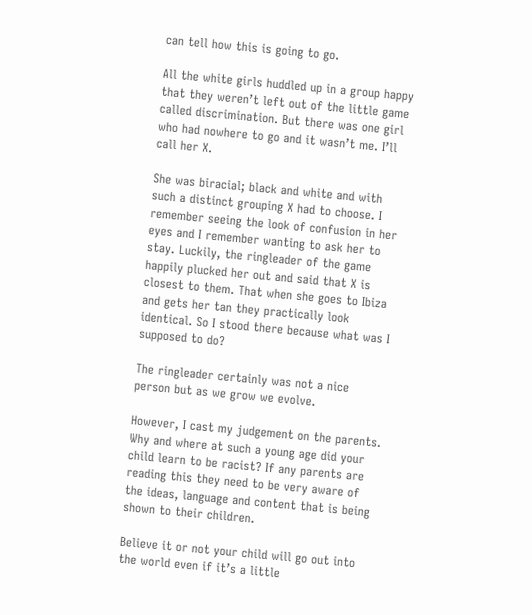can tell how this is going to go.

All the white girls huddled up in a group happy that they weren’t left out of the little game called discrimination. But there was one girl who had nowhere to go and it wasn’t me. I’ll call her X.

She was biracial; black and white and with such a distinct grouping X had to choose. I remember seeing the look of confusion in her eyes and I remember wanting to ask her to stay. Luckily, the ringleader of the game happily plucked her out and said that X is closest to them. That when she goes to Ibiza and gets her tan they practically look identical. So I stood there because what was I supposed to do?

The ringleader certainly was not a nice person but as we grow we evolve.

However, I cast my judgement on the parents. Why and where at such a young age did your child learn to be racist? If any parents are reading this they need to be very aware of the ideas, language and content that is being shown to their children.

Believe it or not your child will go out into the world even if it’s a little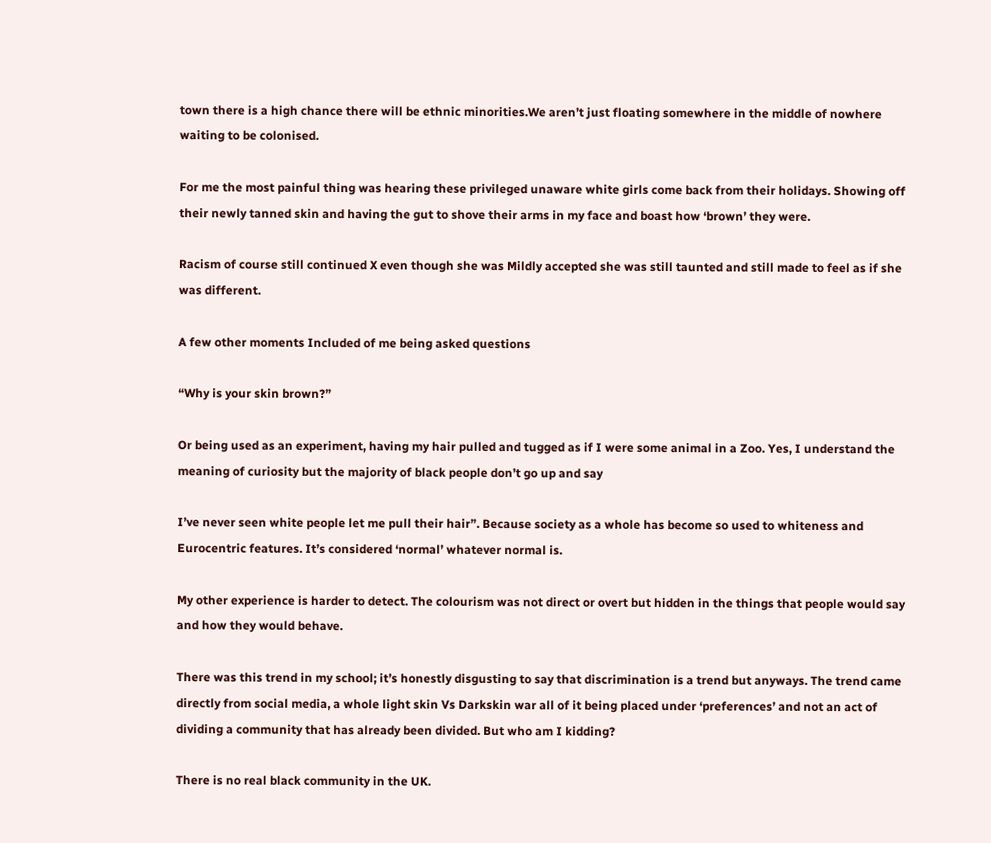town there is a high chance there will be ethnic minorities.We aren’t just floating somewhere in the middle of nowhere waiting to be colonised.

For me the most painful thing was hearing these privileged unaware white girls come back from their holidays. Showing off their newly tanned skin and having the gut to shove their arms in my face and boast how ‘brown’ they were.

Racism of course still continued X even though she was Mildly accepted she was still taunted and still made to feel as if she was different.

A few other moments Included of me being asked questions

“Why is your skin brown?”

Or being used as an experiment, having my hair pulled and tugged as if I were some animal in a Zoo. Yes, I understand the meaning of curiosity but the majority of black people don’t go up and say

I’ve never seen white people let me pull their hair”. Because society as a whole has become so used to whiteness and Eurocentric features. It’s considered ‘normal’ whatever normal is.

My other experience is harder to detect. The colourism was not direct or overt but hidden in the things that people would say and how they would behave.

There was this trend in my school; it’s honestly disgusting to say that discrimination is a trend but anyways. The trend came directly from social media, a whole light skin Vs Darkskin war all of it being placed under ‘preferences’ and not an act of dividing a community that has already been divided. But who am I kidding?

There is no real black community in the UK.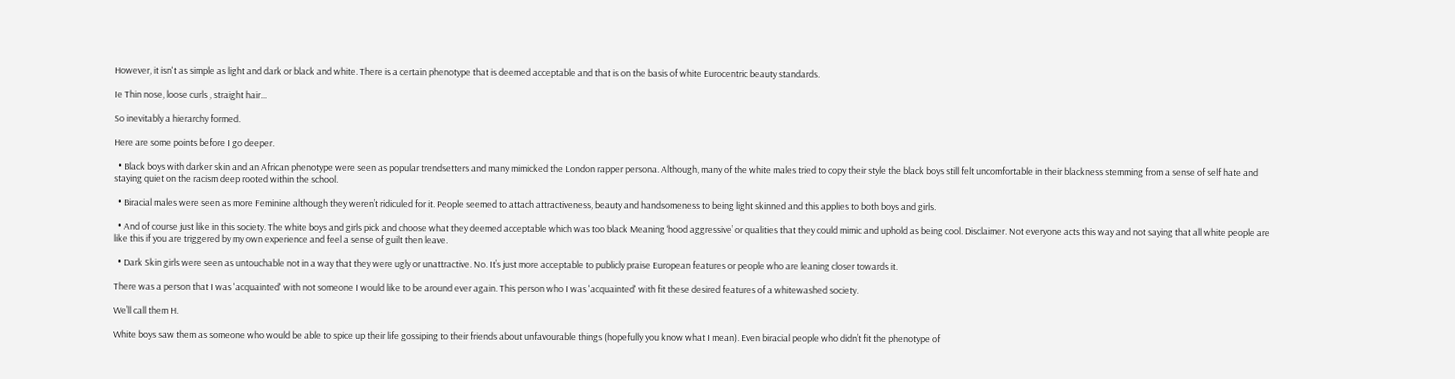However, it isn't as simple as light and dark or black and white. There is a certain phenotype that is deemed acceptable and that is on the basis of white Eurocentric beauty standards.

Ie Thin nose, loose curls , straight hair...

So inevitably a hierarchy formed.

Here are some points before I go deeper.

  • Black boys with darker skin and an African phenotype were seen as popular trendsetters and many mimicked the London rapper persona. Although, many of the white males tried to copy their style the black boys still felt uncomfortable in their blackness stemming from a sense of self hate and staying quiet on the racism deep rooted within the school.

  • Biracial males were seen as more Feminine although they weren’t ridiculed for it. People seemed to attach attractiveness, beauty and handsomeness to being light skinned and this applies to both boys and girls.

  • And of course just like in this society. The white boys and girls pick and choose what they deemed acceptable which was too black Meaning ‘hood aggressive’ or qualities that they could mimic and uphold as being cool. Disclaimer. Not everyone acts this way and not saying that all white people are like this if you are triggered by my own experience and feel a sense of guilt then leave.

  • Dark Skin girls were seen as untouchable not in a way that they were ugly or unattractive. No. It’s just more acceptable to publicly praise European features or people who are leaning closer towards it.

There was a person that I was 'acquainted' with not someone I would like to be around ever again. This person who I was 'acquainted' with fit these desired features of a whitewashed society.

We’ll call them H.

White boys saw them as someone who would be able to spice up their life gossiping to their friends about unfavourable things (hopefully you know what I mean). Even biracial people who didn’t fit the phenotype of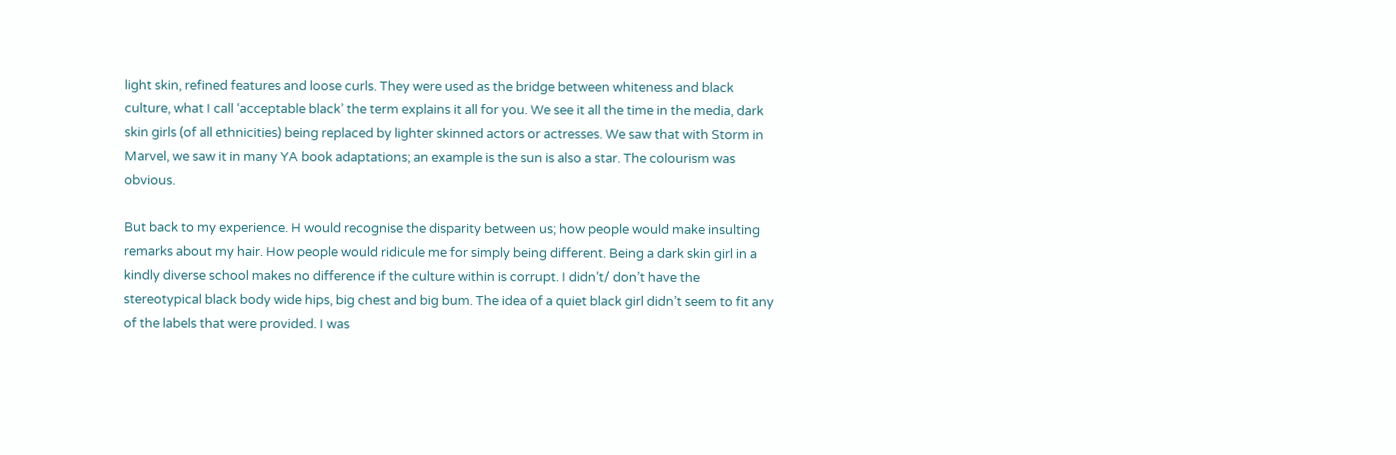light skin, refined features and loose curls. They were used as the bridge between whiteness and black culture, what I call ‘acceptable black’ the term explains it all for you. We see it all the time in the media, dark skin girls (of all ethnicities) being replaced by lighter skinned actors or actresses. We saw that with Storm in Marvel, we saw it in many YA book adaptations; an example is the sun is also a star. The colourism was obvious.

But back to my experience. H would recognise the disparity between us; how people would make insulting remarks about my hair. How people would ridicule me for simply being different. Being a dark skin girl in a kindly diverse school makes no difference if the culture within is corrupt. I didn’t/ don’t have the stereotypical black body wide hips, big chest and big bum. The idea of a quiet black girl didn’t seem to fit any of the labels that were provided. I was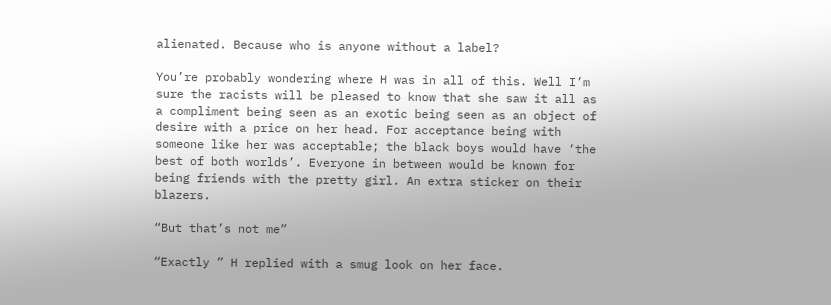alienated. Because who is anyone without a label?

You’re probably wondering where H was in all of this. Well I’m sure the racists will be pleased to know that she saw it all as a compliment being seen as an exotic being seen as an object of desire with a price on her head. For acceptance being with someone like her was acceptable; the black boys would have ‘the best of both worlds’. Everyone in between would be known for being friends with the pretty girl. An extra sticker on their blazers.

“But that’s not me”

“Exactly ” H replied with a smug look on her face.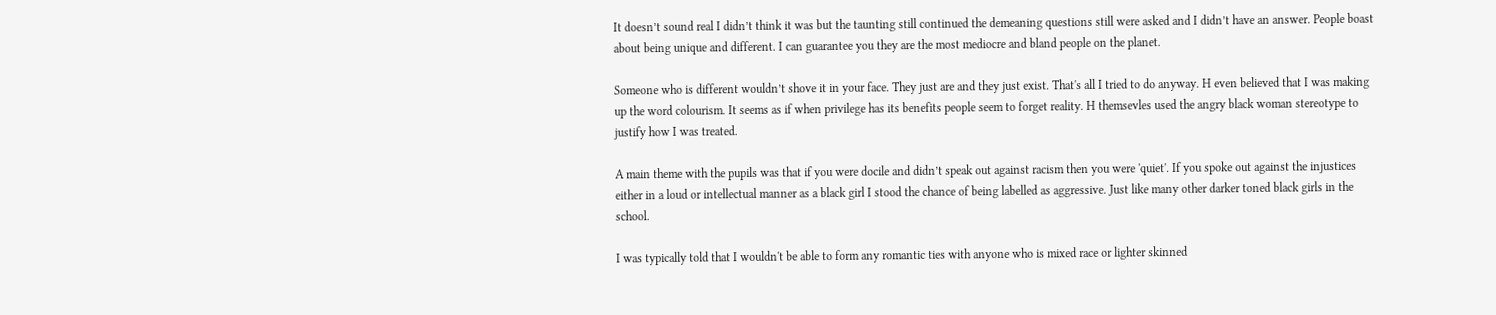It doesn’t sound real I didn’t think it was but the taunting still continued the demeaning questions still were asked and I didn’t have an answer. People boast about being unique and different. I can guarantee you they are the most mediocre and bland people on the planet.

Someone who is different wouldn’t shove it in your face. They just are and they just exist. That's all I tried to do anyway. H even believed that I was making up the word colourism. It seems as if when privilege has its benefits people seem to forget reality. H themsevles used the angry black woman stereotype to justify how I was treated.

A main theme with the pupils was that if you were docile and didn’t speak out against racism then you were 'quiet'. If you spoke out against the injustices either in a loud or intellectual manner as a black girl I stood the chance of being labelled as aggressive. Just like many other darker toned black girls in the school.

I was typically told that I wouldn't be able to form any romantic ties with anyone who is mixed race or lighter skinned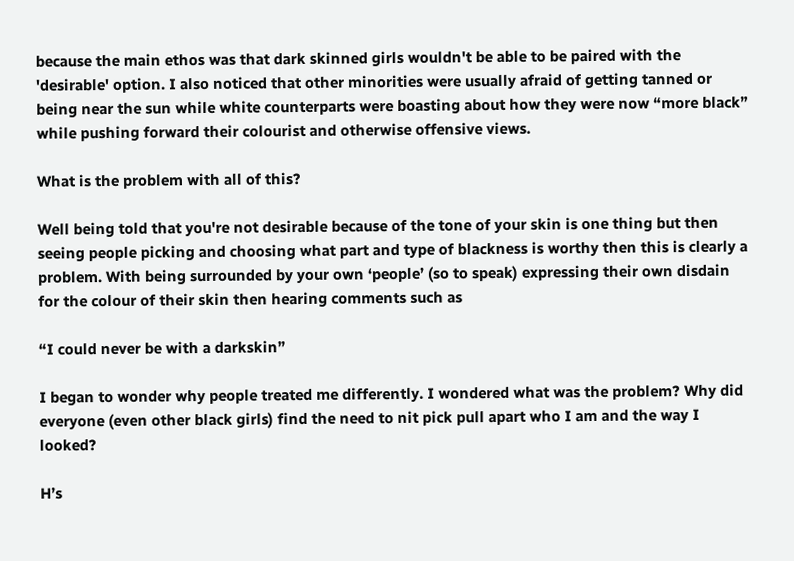because the main ethos was that dark skinned girls wouldn't be able to be paired with the 'desirable' option. I also noticed that other minorities were usually afraid of getting tanned or being near the sun while white counterparts were boasting about how they were now “more black” while pushing forward their colourist and otherwise offensive views.

What is the problem with all of this?

Well being told that you're not desirable because of the tone of your skin is one thing but then seeing people picking and choosing what part and type of blackness is worthy then this is clearly a problem. With being surrounded by your own ‘people’ (so to speak) expressing their own disdain for the colour of their skin then hearing comments such as

“I could never be with a darkskin”

I began to wonder why people treated me differently. I wondered what was the problem? Why did everyone (even other black girls) find the need to nit pick pull apart who I am and the way I looked?

H’s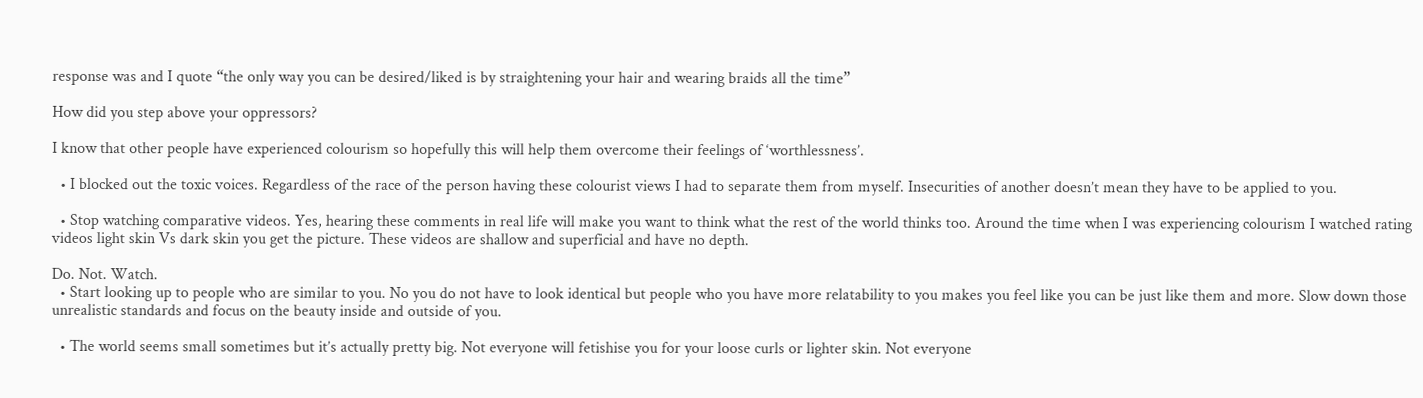response was and I quote “the only way you can be desired/liked is by straightening your hair and wearing braids all the time”

How did you step above your oppressors?

I know that other people have experienced colourism so hopefully this will help them overcome their feelings of ‘worthlessness’.

  • I blocked out the toxic voices. Regardless of the race of the person having these colourist views I had to separate them from myself. Insecurities of another doesn’t mean they have to be applied to you.

  • Stop watching comparative videos. Yes, hearing these comments in real life will make you want to think what the rest of the world thinks too. Around the time when I was experiencing colourism I watched rating videos light skin Vs dark skin you get the picture. These videos are shallow and superficial and have no depth.

Do. Not. Watch.
  • Start looking up to people who are similar to you. No you do not have to look identical but people who you have more relatability to you makes you feel like you can be just like them and more. Slow down those unrealistic standards and focus on the beauty inside and outside of you.

  • The world seems small sometimes but it’s actually pretty big. Not everyone will fetishise you for your loose curls or lighter skin. Not everyone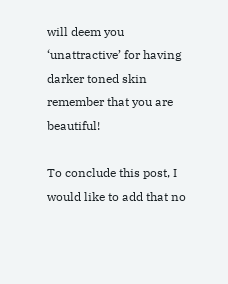will deem you ‘unattractive’ for having darker toned skin remember that you are beautiful!

To conclude this post, I would like to add that no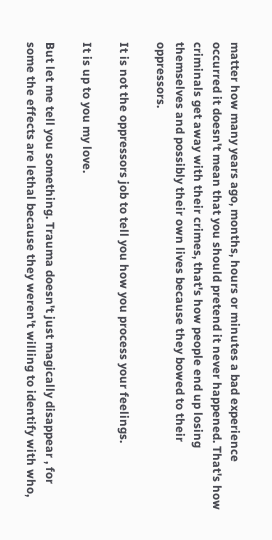matter how many years ago, months, hours or minutes a bad experience occurred it doesn't mean that you should pretend it never happened. That's how criminals get away with their crimes, that's how people end up losing themselves and possibly their own lives because they bowed to their oppressors.

It is not the oppressors job to tell you how you process your feelings.

It is up to you my love.

But let me tell you something. Trauma doesn't just magically disappear , for some the effects are lethal because they weren't willing to identify with who,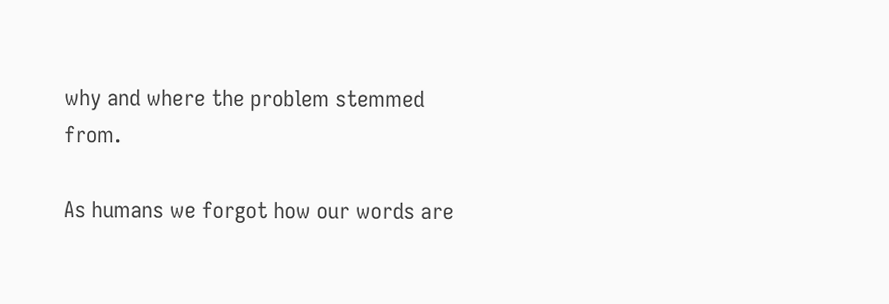why and where the problem stemmed from.

As humans we forgot how our words are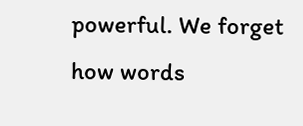powerful. We forget how words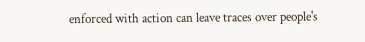enforced with action can leave traces over people's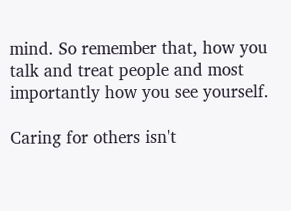mind. So remember that, how you talk and treat people and most importantly how you see yourself.

Caring for others isn't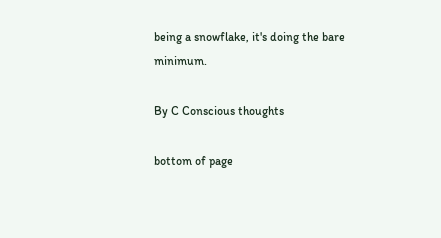being a snowflake, it's doing the bare minimum.

By C Conscious thoughts

bottom of page